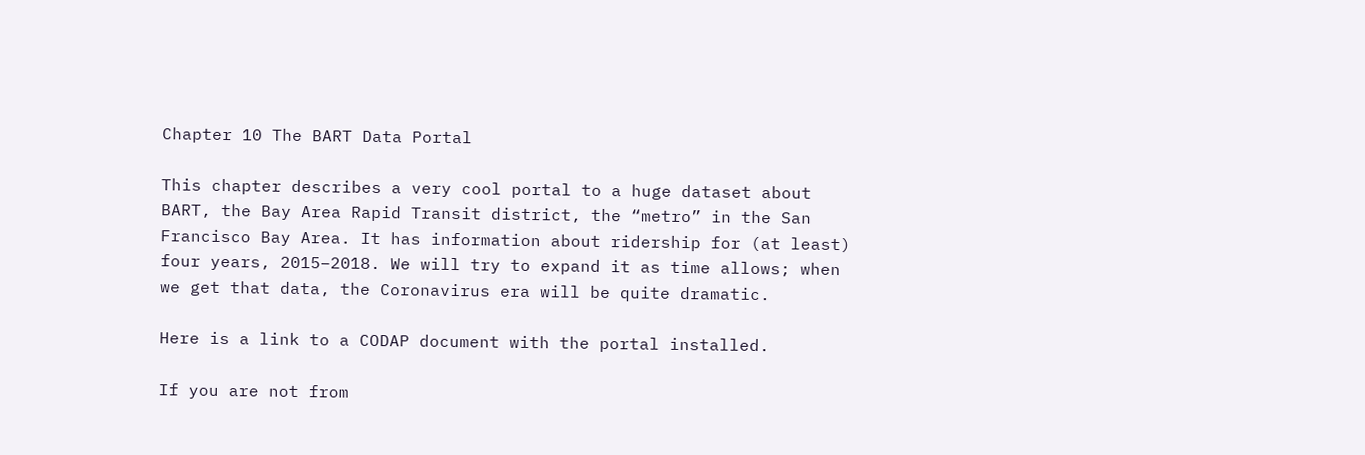Chapter 10 The BART Data Portal

This chapter describes a very cool portal to a huge dataset about BART, the Bay Area Rapid Transit district, the “metro” in the San Francisco Bay Area. It has information about ridership for (at least) four years, 2015–2018. We will try to expand it as time allows; when we get that data, the Coronavirus era will be quite dramatic.

Here is a link to a CODAP document with the portal installed.

If you are not from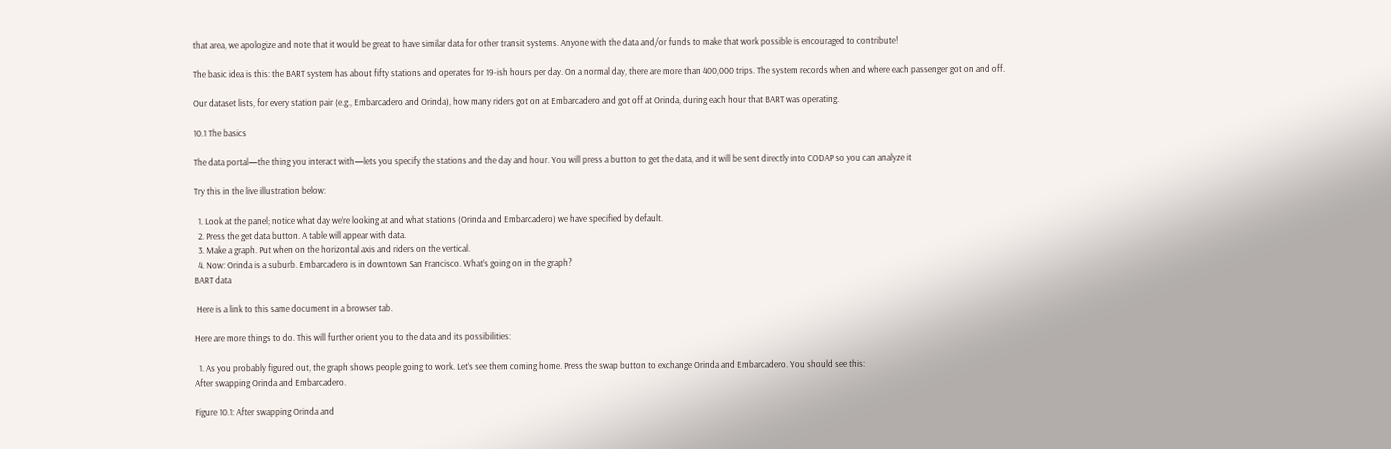that area, we apologize and note that it would be great to have similar data for other transit systems. Anyone with the data and/or funds to make that work possible is encouraged to contribute!

The basic idea is this: the BART system has about fifty stations and operates for 19-ish hours per day. On a normal day, there are more than 400,000 trips. The system records when and where each passenger got on and off.

Our dataset lists, for every station pair (e.g., Embarcadero and Orinda), how many riders got on at Embarcadero and got off at Orinda, during each hour that BART was operating.

10.1 The basics

The data portal—the thing you interact with—lets you specify the stations and the day and hour. You will press a button to get the data, and it will be sent directly into CODAP so you can analyze it

Try this in the live illustration below:

  1. Look at the panel; notice what day we’re looking at and what stations (Orinda and Embarcadero) we have specified by default.
  2. Press the get data button. A table will appear with data.
  3. Make a graph. Put when on the horizontal axis and riders on the vertical.
  4. Now: Orinda is a suburb. Embarcadero is in downtown San Francisco. What’s going on in the graph?
BART data

 Here is a link to this same document in a browser tab.

Here are more things to do. This will further orient you to the data and its possibilities:

  1. As you probably figured out, the graph shows people going to work. Let’s see them coming home. Press the swap button to exchange Orinda and Embarcadero. You should see this:
After swapping Orinda and Embarcadero.

Figure 10.1: After swapping Orinda and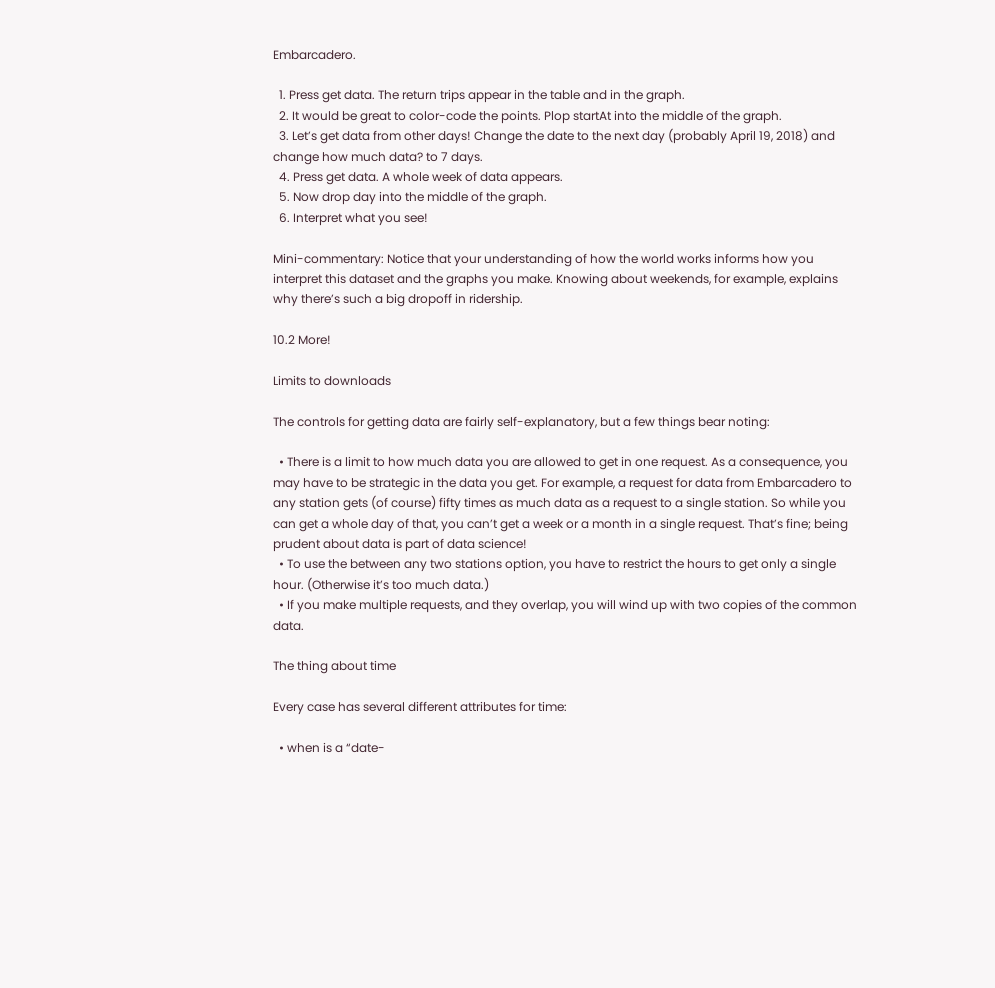Embarcadero.

  1. Press get data. The return trips appear in the table and in the graph.
  2. It would be great to color-code the points. Plop startAt into the middle of the graph.
  3. Let’s get data from other days! Change the date to the next day (probably April 19, 2018) and change how much data? to 7 days.
  4. Press get data. A whole week of data appears.
  5. Now drop day into the middle of the graph.
  6. Interpret what you see!

Mini-commentary: Notice that your understanding of how the world works informs how you interpret this dataset and the graphs you make. Knowing about weekends, for example, explains why there’s such a big dropoff in ridership.

10.2 More!

Limits to downloads

The controls for getting data are fairly self-explanatory, but a few things bear noting:

  • There is a limit to how much data you are allowed to get in one request. As a consequence, you may have to be strategic in the data you get. For example, a request for data from Embarcadero to any station gets (of course) fifty times as much data as a request to a single station. So while you can get a whole day of that, you can’t get a week or a month in a single request. That’s fine; being prudent about data is part of data science!
  • To use the between any two stations option, you have to restrict the hours to get only a single hour. (Otherwise it’s too much data.)
  • If you make multiple requests, and they overlap, you will wind up with two copies of the common data.

The thing about time

Every case has several different attributes for time:

  • when is a “date-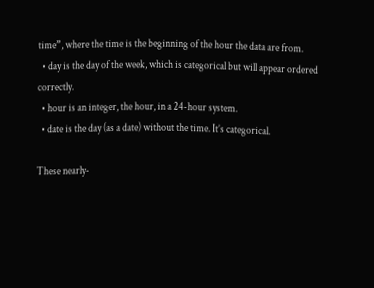time”, where the time is the beginning of the hour the data are from.
  • day is the day of the week, which is categorical but will appear ordered correctly.
  • hour is an integer, the hour, in a 24-hour system.
  • date is the day (as a date) without the time. It’s categorical.

These nearly-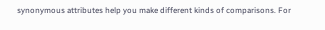synonymous attributes help you make different kinds of comparisons. For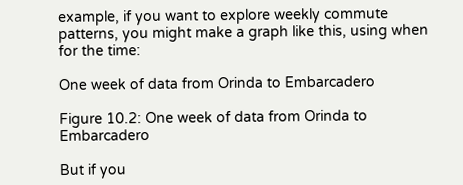example, if you want to explore weekly commute patterns, you might make a graph like this, using when for the time:

One week of data from Orinda to Embarcadero

Figure 10.2: One week of data from Orinda to Embarcadero

But if you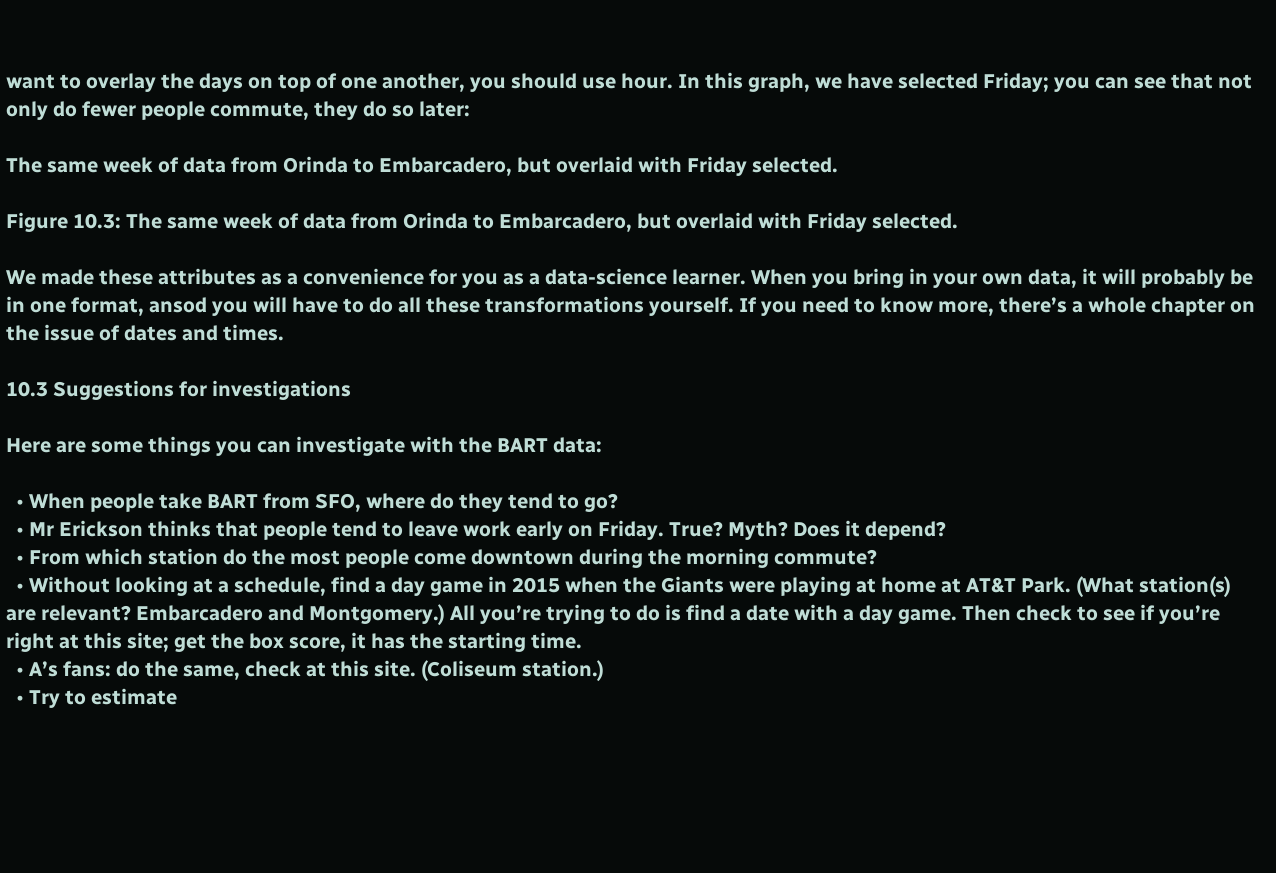want to overlay the days on top of one another, you should use hour. In this graph, we have selected Friday; you can see that not only do fewer people commute, they do so later:

The same week of data from Orinda to Embarcadero, but overlaid with Friday selected.

Figure 10.3: The same week of data from Orinda to Embarcadero, but overlaid with Friday selected.

We made these attributes as a convenience for you as a data-science learner. When you bring in your own data, it will probably be in one format, ansod you will have to do all these transformations yourself. If you need to know more, there’s a whole chapter on the issue of dates and times.

10.3 Suggestions for investigations

Here are some things you can investigate with the BART data:

  • When people take BART from SFO, where do they tend to go?
  • Mr Erickson thinks that people tend to leave work early on Friday. True? Myth? Does it depend?
  • From which station do the most people come downtown during the morning commute?
  • Without looking at a schedule, find a day game in 2015 when the Giants were playing at home at AT&T Park. (What station(s) are relevant? Embarcadero and Montgomery.) All you’re trying to do is find a date with a day game. Then check to see if you’re right at this site; get the box score, it has the starting time.
  • A’s fans: do the same, check at this site. (Coliseum station.)
  • Try to estimate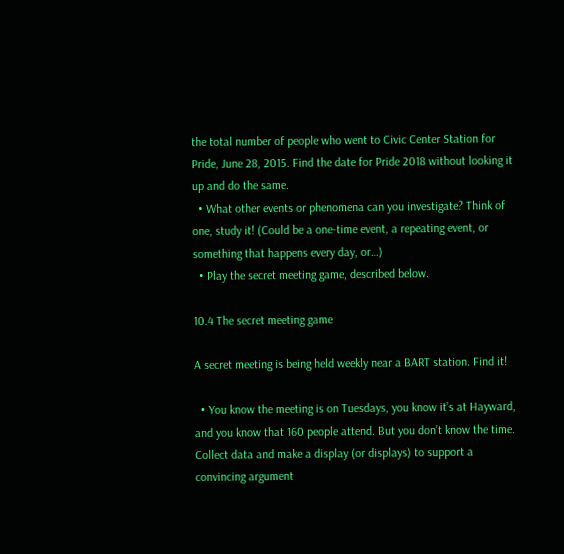the total number of people who went to Civic Center Station for Pride, June 28, 2015. Find the date for Pride 2018 without looking it up and do the same.
  • What other events or phenomena can you investigate? Think of one, study it! (Could be a one-time event, a repeating event, or something that happens every day, or…)
  • Play the secret meeting game, described below.

10.4 The secret meeting game

A secret meeting is being held weekly near a BART station. Find it!

  • You know the meeting is on Tuesdays, you know it’s at Hayward, and you know that 160 people attend. But you don’t know the time. Collect data and make a display (or displays) to support a convincing argument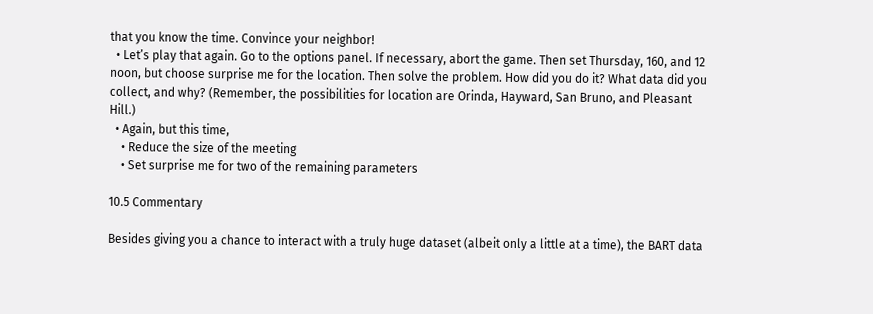that you know the time. Convince your neighbor!
  • Let’s play that again. Go to the options panel. If necessary, abort the game. Then set Thursday, 160, and 12 noon, but choose surprise me for the location. Then solve the problem. How did you do it? What data did you collect, and why? (Remember, the possibilities for location are Orinda, Hayward, San Bruno, and Pleasant Hill.)
  • Again, but this time,
    • Reduce the size of the meeting
    • Set surprise me for two of the remaining parameters

10.5 Commentary

Besides giving you a chance to interact with a truly huge dataset (albeit only a little at a time), the BART data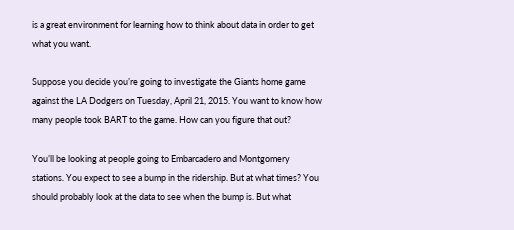is a great environment for learning how to think about data in order to get what you want.

Suppose you decide you’re going to investigate the Giants home game against the LA Dodgers on Tuesday, April 21, 2015. You want to know how many people took BART to the game. How can you figure that out?

You’ll be looking at people going to Embarcadero and Montgomery stations. You expect to see a bump in the ridership. But at what times? You should probably look at the data to see when the bump is. But what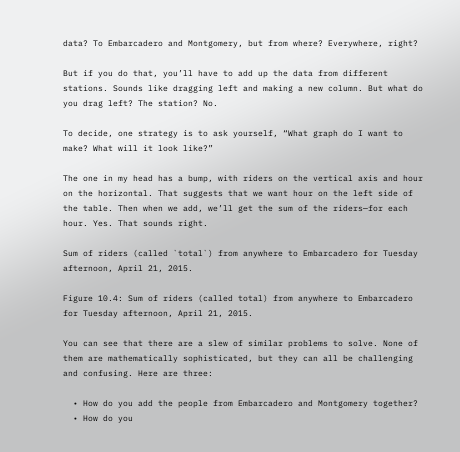data? To Embarcadero and Montgomery, but from where? Everywhere, right?

But if you do that, you’ll have to add up the data from different stations. Sounds like dragging left and making a new column. But what do you drag left? The station? No.

To decide, one strategy is to ask yourself, “What graph do I want to make? What will it look like?”

The one in my head has a bump, with riders on the vertical axis and hour on the horizontal. That suggests that we want hour on the left side of the table. Then when we add, we’ll get the sum of the riders—for each hour. Yes. That sounds right.

Sum of riders (called `total`) from anywhere to Embarcadero for Tuesday afternoon, April 21, 2015.

Figure 10.4: Sum of riders (called total) from anywhere to Embarcadero for Tuesday afternoon, April 21, 2015.

You can see that there are a slew of similar problems to solve. None of them are mathematically sophisticated, but they can all be challenging and confusing. Here are three:

  • How do you add the people from Embarcadero and Montgomery together?
  • How do you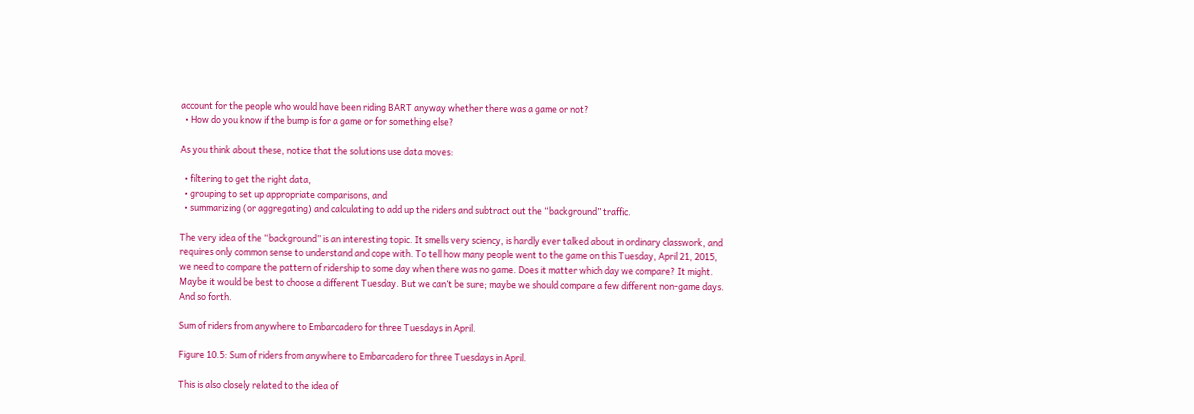account for the people who would have been riding BART anyway whether there was a game or not?
  • How do you know if the bump is for a game or for something else?

As you think about these, notice that the solutions use data moves:

  • filtering to get the right data,
  • grouping to set up appropriate comparisons, and
  • summarizing (or aggregating) and calculating to add up the riders and subtract out the “background” traffic.

The very idea of the “background” is an interesting topic. It smells very sciency, is hardly ever talked about in ordinary classwork, and requires only common sense to understand and cope with. To tell how many people went to the game on this Tuesday, April 21, 2015, we need to compare the pattern of ridership to some day when there was no game. Does it matter which day we compare? It might. Maybe it would be best to choose a different Tuesday. But we can’t be sure; maybe we should compare a few different non-game days. And so forth.

Sum of riders from anywhere to Embarcadero for three Tuesdays in April.

Figure 10.5: Sum of riders from anywhere to Embarcadero for three Tuesdays in April.

This is also closely related to the idea of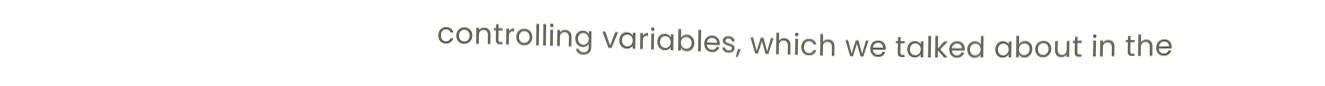controlling variables, which we talked about in the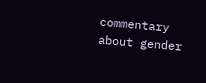commentary about gender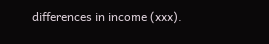differences in income (xxx).